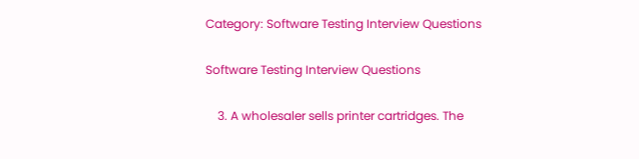Category: Software Testing Interview Questions

Software Testing Interview Questions

    3. A wholesaler sells printer cartridges. The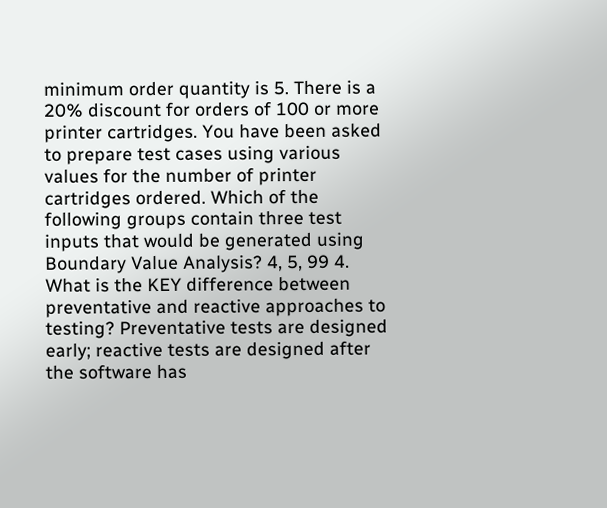minimum order quantity is 5. There is a 20% discount for orders of 100 or more printer cartridges. You have been asked to prepare test cases using various values for the number of printer cartridges ordered. Which of the following groups contain three test inputs that would be generated using Boundary Value Analysis? 4, 5, 99 4. What is the KEY difference between preventative and reactive approaches to testing? Preventative tests are designed early; reactive tests are designed after the software has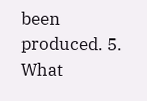been produced. 5. What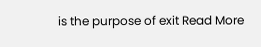is the purpose of exit Read More